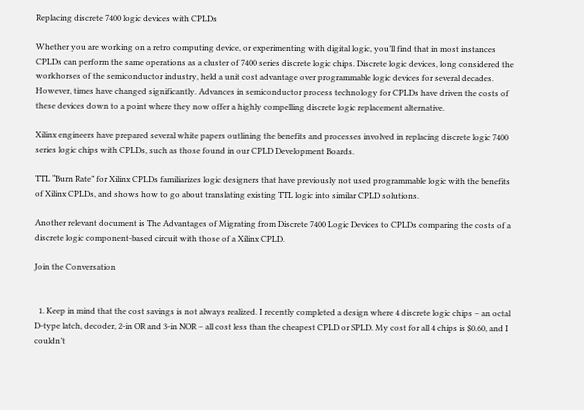Replacing discrete 7400 logic devices with CPLDs

Whether you are working on a retro computing device, or experimenting with digital logic, you’ll find that in most instances CPLDs can perform the same operations as a cluster of 7400 series discrete logic chips. Discrete logic devices, long considered the workhorses of the semiconductor industry, held a unit cost advantage over programmable logic devices for several decades. However, times have changed significantly. Advances in semiconductor process technology for CPLDs have driven the costs of these devices down to a point where they now offer a highly compelling discrete logic replacement alternative.

Xilinx engineers have prepared several white papers outlining the benefits and processes involved in replacing discrete logic 7400 series logic chips with CPLDs, such as those found in our CPLD Development Boards.

TTL “Burn Rate” for Xilinx CPLDs familiarizes logic designers that have previously not used programmable logic with the benefits of Xilinx CPLDs, and shows how to go about translating existing TTL logic into similar CPLD solutions.

Another relevant document is The Advantages of Migrating from Discrete 7400 Logic Devices to CPLDs comparing the costs of a discrete logic component-based circuit with those of a Xilinx CPLD.

Join the Conversation


  1. Keep in mind that the cost savings is not always realized. I recently completed a design where 4 discrete logic chips – an octal D-type latch, decoder, 2-in OR and 3-in NOR – all cost less than the cheapest CPLD or SPLD. My cost for all 4 chips is $0.60, and I couldn’t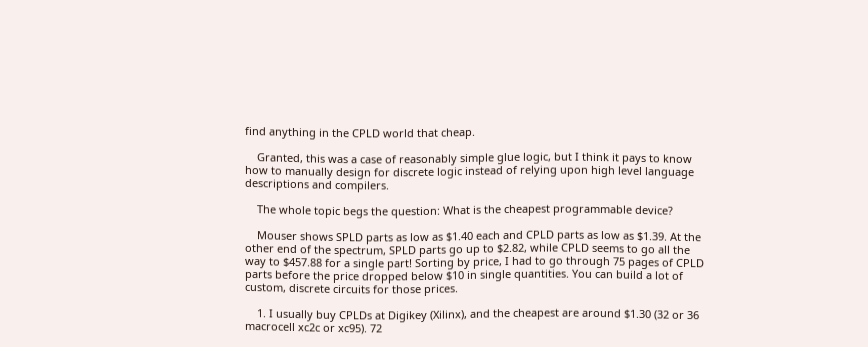find anything in the CPLD world that cheap.

    Granted, this was a case of reasonably simple glue logic, but I think it pays to know how to manually design for discrete logic instead of relying upon high level language descriptions and compilers.

    The whole topic begs the question: What is the cheapest programmable device?

    Mouser shows SPLD parts as low as $1.40 each and CPLD parts as low as $1.39. At the other end of the spectrum, SPLD parts go up to $2.82, while CPLD seems to go all the way to $457.88 for a single part! Sorting by price, I had to go through 75 pages of CPLD parts before the price dropped below $10 in single quantities. You can build a lot of custom, discrete circuits for those prices.

    1. I usually buy CPLDs at Digikey (Xilinx), and the cheapest are around $1.30 (32 or 36 macrocell xc2c or xc95). 72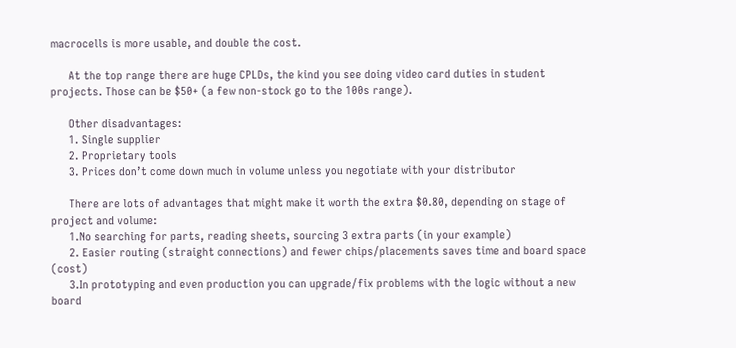macrocells is more usable, and double the cost.

      At the top range there are huge CPLDs, the kind you see doing video card duties in student projects. Those can be $50+ (a few non-stock go to the 100s range).

      Other disadvantages:
      1. Single supplier
      2. Proprietary tools
      3. Prices don’t come down much in volume unless you negotiate with your distributor

      There are lots of advantages that might make it worth the extra $0.80, depending on stage of project and volume:
      1.No searching for parts, reading sheets, sourcing 3 extra parts (in your example)
      2. Easier routing (straight connections) and fewer chips/placements saves time and board space (cost)
      3.In prototyping and even production you can upgrade/fix problems with the logic without a new board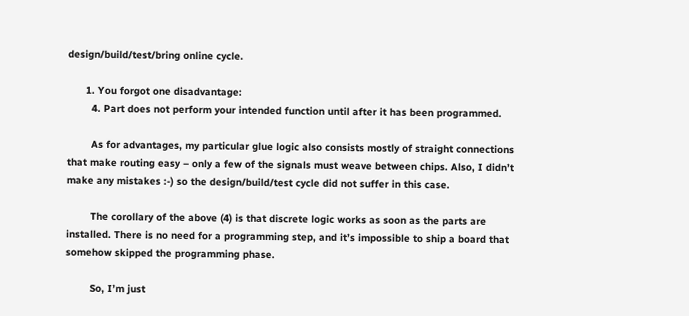design/build/test/bring online cycle.

      1. You forgot one disadvantage:
        4. Part does not perform your intended function until after it has been programmed.

        As for advantages, my particular glue logic also consists mostly of straight connections that make routing easy – only a few of the signals must weave between chips. Also, I didn’t make any mistakes :-) so the design/build/test cycle did not suffer in this case.

        The corollary of the above (4) is that discrete logic works as soon as the parts are installed. There is no need for a programming step, and it’s impossible to ship a board that somehow skipped the programming phase.

        So, I’m just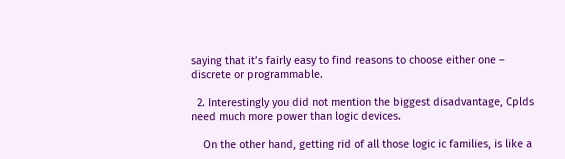saying that it’s fairly easy to find reasons to choose either one – discrete or programmable.

  2. Interestingly you did not mention the biggest disadvantage, Cplds need much more power than logic devices.

    On the other hand, getting rid of all those logic ic families, is like a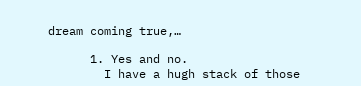dream coming true,…

      1. Yes and no.
        I have a hugh stack of those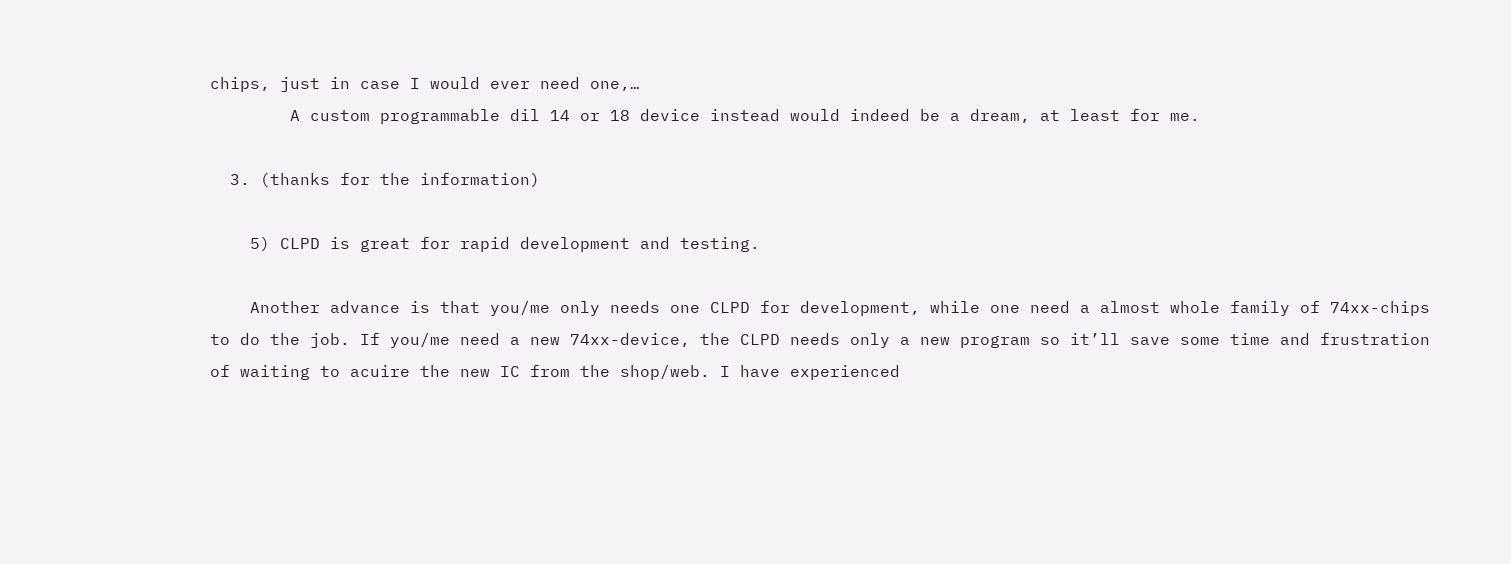chips, just in case I would ever need one,…
        A custom programmable dil 14 or 18 device instead would indeed be a dream, at least for me.

  3. (thanks for the information)

    5) CLPD is great for rapid development and testing.

    Another advance is that you/me only needs one CLPD for development, while one need a almost whole family of 74xx-chips to do the job. If you/me need a new 74xx-device, the CLPD needs only a new program so it’ll save some time and frustration of waiting to acuire the new IC from the shop/web. I have experienced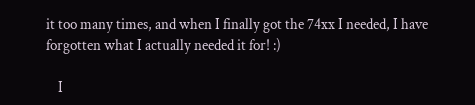it too many times, and when I finally got the 74xx I needed, I have forgotten what I actually needed it for! :)

    I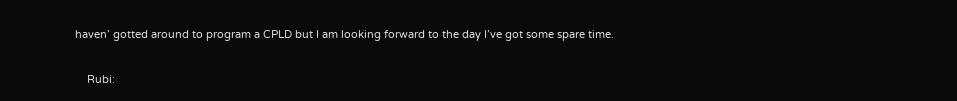haven’ gotted around to program a CPLD but I am looking forward to the day I’ve got some spare time.

    Rubi: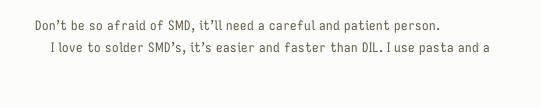Don’t be so afraid of SMD, it’ll need a careful and patient person.
    I love to solder SMD’s, it’s easier and faster than DIL. I use pasta and a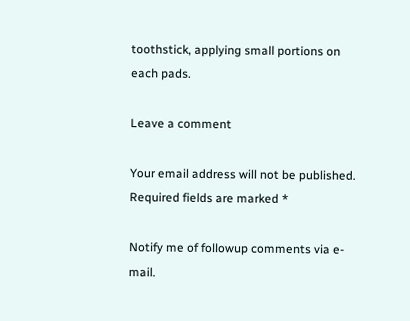toothstick, applying small portions on each pads.

Leave a comment

Your email address will not be published. Required fields are marked *

Notify me of followup comments via e-mail.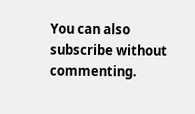You can also subscribe without commenting.